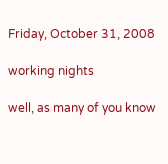Friday, October 31, 2008

working nights

well, as many of you know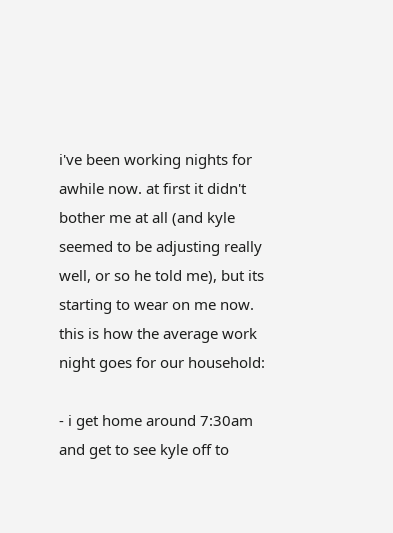i've been working nights for awhile now. at first it didn't bother me at all (and kyle seemed to be adjusting really well, or so he told me), but its starting to wear on me now. this is how the average work night goes for our household:

- i get home around 7:30am and get to see kyle off to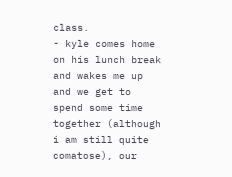class.
- kyle comes home on his lunch break and wakes me up and we get to spend some time together (although i am still quite comatose), our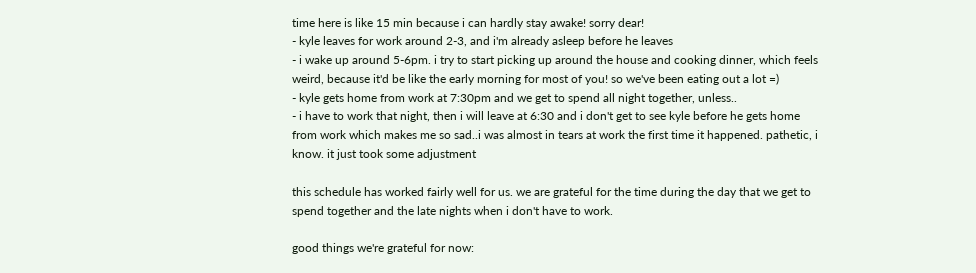time here is like 15 min because i can hardly stay awake! sorry dear!
- kyle leaves for work around 2-3, and i'm already asleep before he leaves
- i wake up around 5-6pm. i try to start picking up around the house and cooking dinner, which feels weird, because it'd be like the early morning for most of you! so we've been eating out a lot =)
- kyle gets home from work at 7:30pm and we get to spend all night together, unless..
- i have to work that night, then i will leave at 6:30 and i don't get to see kyle before he gets home from work which makes me so sad..i was almost in tears at work the first time it happened. pathetic, i know. it just took some adjustment

this schedule has worked fairly well for us. we are grateful for the time during the day that we get to spend together and the late nights when i don't have to work.

good things we're grateful for now: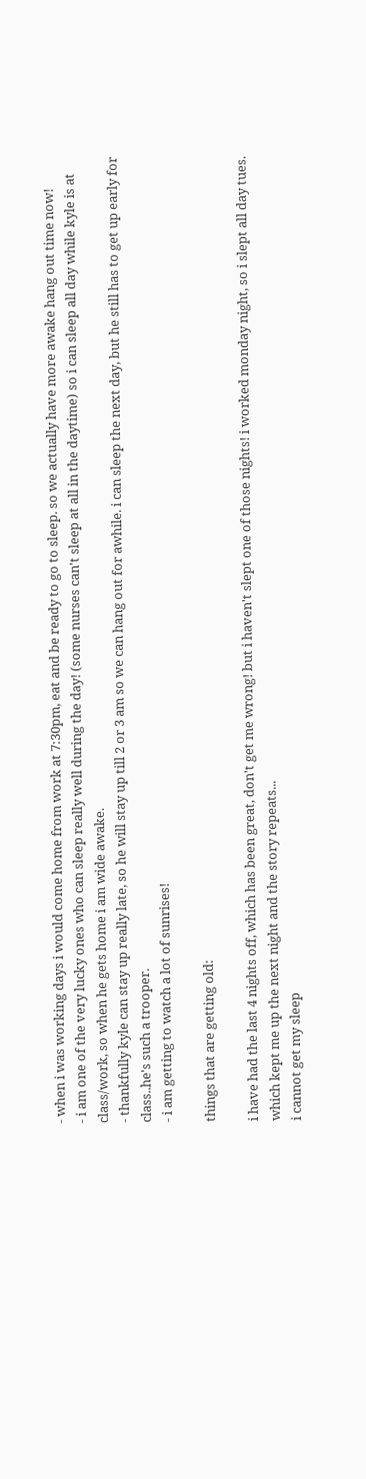- when i was working days i would come home from work at 7:30pm, eat and be ready to go to sleep. so we actually have more awake hang out time now!
- i am one of the very lucky ones who can sleep really well during the day! (some nurses can't sleep at all in the daytime) so i can sleep all day while kyle is at class/work, so when he gets home i am wide awake.
- thankfully kyle can stay up really late, so he will stay up till 2 or 3 am so we can hang out for awhile. i can sleep the next day, but he still has to get up early for class..he's such a trooper.
- i am getting to watch a lot of sunrises!

things that are getting old:

i have had the last 4 nights off, which has been great, don't get me wrong! but i haven't slept one of those nights! i worked monday night, so i slept all day tues. which kept me up the next night and the story repeats...
i cannot get my sleep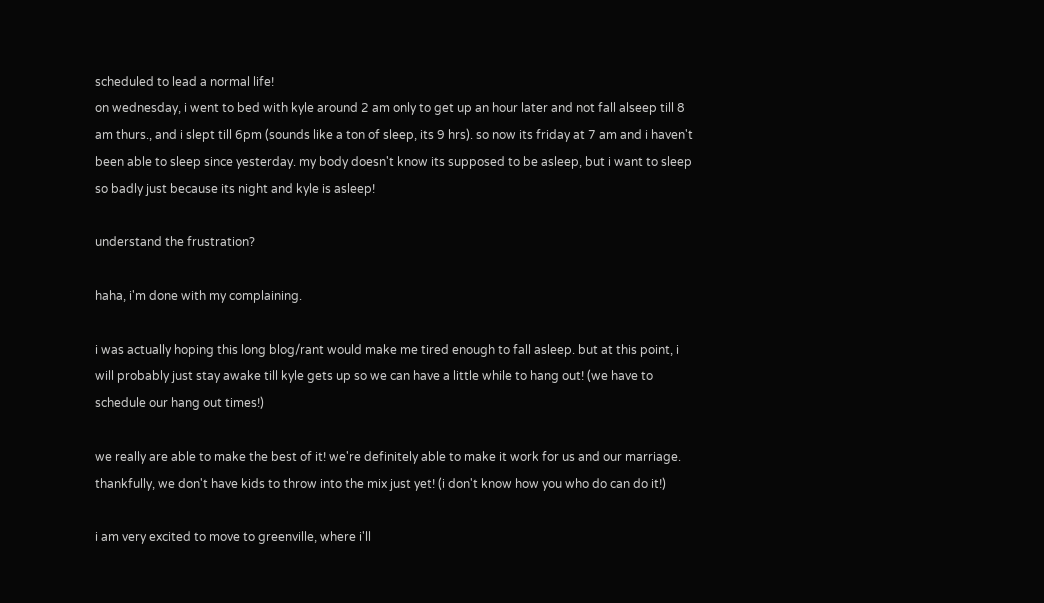scheduled to lead a normal life!
on wednesday, i went to bed with kyle around 2 am only to get up an hour later and not fall alseep till 8 am thurs., and i slept till 6pm (sounds like a ton of sleep, its 9 hrs). so now its friday at 7 am and i haven't been able to sleep since yesterday. my body doesn't know its supposed to be asleep, but i want to sleep so badly just because its night and kyle is asleep!

understand the frustration?

haha, i'm done with my complaining.

i was actually hoping this long blog/rant would make me tired enough to fall asleep. but at this point, i will probably just stay awake till kyle gets up so we can have a little while to hang out! (we have to schedule our hang out times!)

we really are able to make the best of it! we're definitely able to make it work for us and our marriage. thankfully, we don't have kids to throw into the mix just yet! (i don't know how you who do can do it!)

i am very excited to move to greenville, where i'll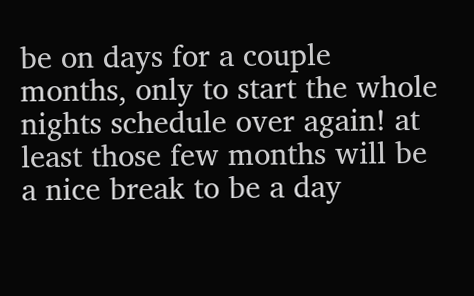be on days for a couple months, only to start the whole nights schedule over again! at least those few months will be a nice break to be a day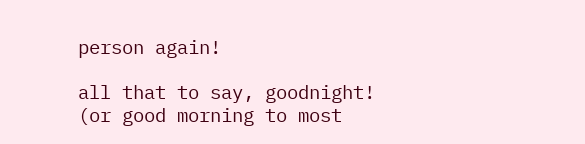person again!

all that to say, goodnight! (or good morning to most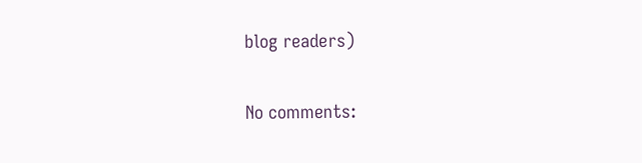blog readers)

No comments: